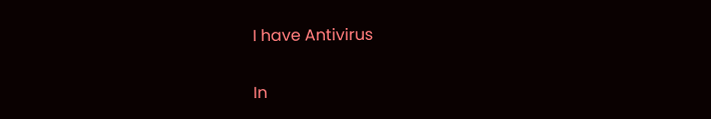I have Antivirus

In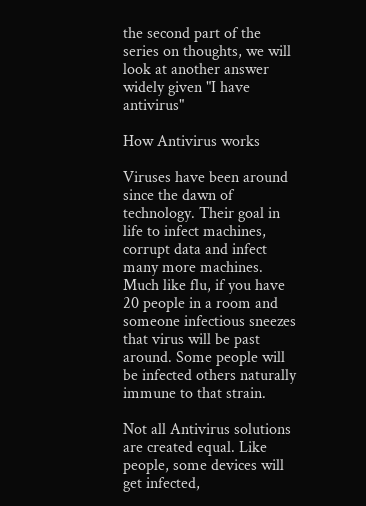the second part of the series on thoughts, we will look at another answer widely given "I have antivirus"

How Antivirus works

Viruses have been around since the dawn of technology. Their goal in life to infect machines, corrupt data and infect many more machines. Much like flu, if you have 20 people in a room and someone infectious sneezes that virus will be past around. Some people will be infected others naturally immune to that strain.

Not all Antivirus solutions are created equal. Like people, some devices will get infected,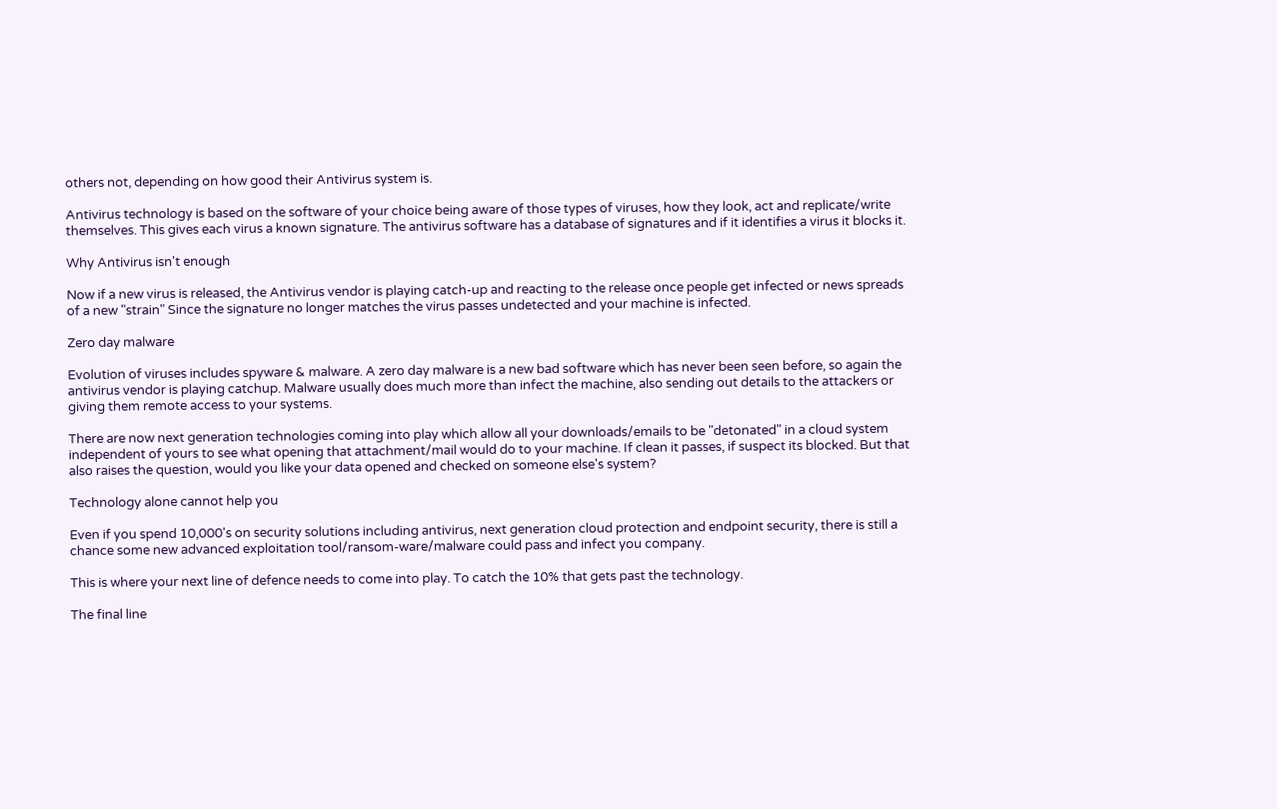others not, depending on how good their Antivirus system is.

Antivirus technology is based on the software of your choice being aware of those types of viruses, how they look, act and replicate/write themselves. This gives each virus a known signature. The antivirus software has a database of signatures and if it identifies a virus it blocks it.

Why Antivirus isn't enough

Now if a new virus is released, the Antivirus vendor is playing catch-up and reacting to the release once people get infected or news spreads of a new "strain" Since the signature no longer matches the virus passes undetected and your machine is infected.

Zero day malware

Evolution of viruses includes spyware & malware. A zero day malware is a new bad software which has never been seen before, so again the antivirus vendor is playing catchup. Malware usually does much more than infect the machine, also sending out details to the attackers or giving them remote access to your systems.

There are now next generation technologies coming into play which allow all your downloads/emails to be "detonated" in a cloud system independent of yours to see what opening that attachment/mail would do to your machine. If clean it passes, if suspect its blocked. But that also raises the question, would you like your data opened and checked on someone else's system?

Technology alone cannot help you

Even if you spend 10,000's on security solutions including antivirus, next generation cloud protection and endpoint security, there is still a chance some new advanced exploitation tool/ransom-ware/malware could pass and infect you company.

This is where your next line of defence needs to come into play. To catch the 10% that gets past the technology.

The final line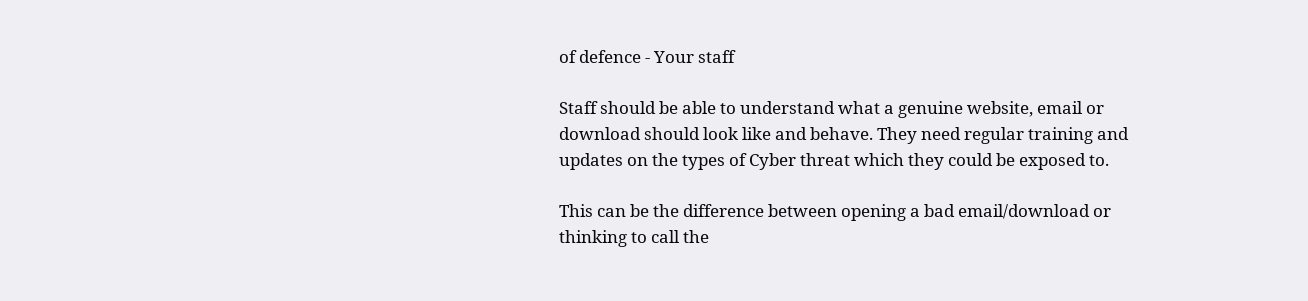of defence - Your staff

Staff should be able to understand what a genuine website, email or download should look like and behave. They need regular training and updates on the types of Cyber threat which they could be exposed to.

This can be the difference between opening a bad email/download or thinking to call the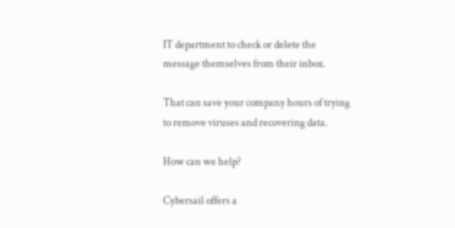IT department to check or delete the message themselves from their inbox.

That can save your company hours of trying to remove viruses and recovering data.

How can we help?

Cybersail offers a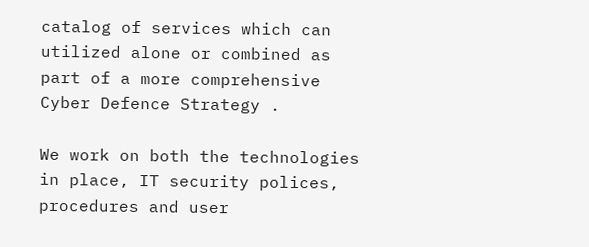catalog of services which can utilized alone or combined as part of a more comprehensive Cyber Defence Strategy .

We work on both the technologies in place, IT security polices, procedures and user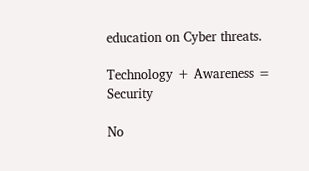education on Cyber threats.

Technology + Awareness = Security

No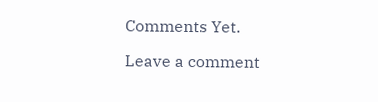Comments Yet.

Leave a comment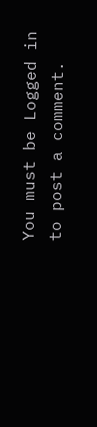You must be Logged in to post a comment.